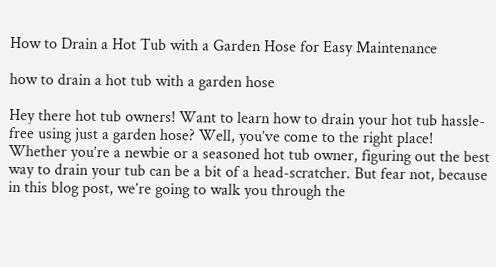How to Drain a Hot Tub with a Garden Hose for Easy Maintenance

how to drain a hot tub with a garden hose

Hey there hot tub owners! Want to learn how to drain your hot tub hassle-free using just a garden hose? Well, you’ve come to the right place! Whether you’re a newbie or a seasoned hot tub owner, figuring out the best way to drain your tub can be a bit of a head-scratcher. But fear not, because in this blog post, we’re going to walk you through the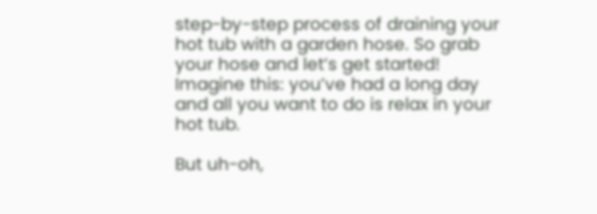step-by-step process of draining your hot tub with a garden hose. So grab your hose and let’s get started! Imagine this: you’ve had a long day and all you want to do is relax in your hot tub.

But uh-oh,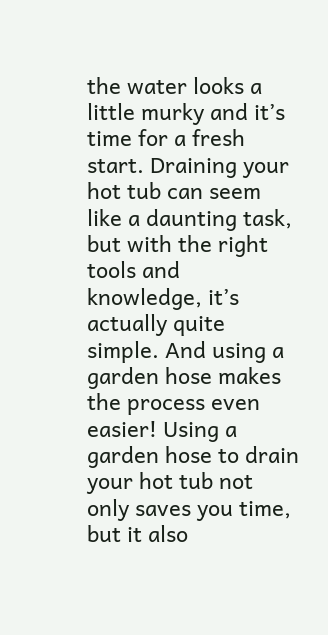the water looks a little murky and it’s time for a fresh start. Draining your hot tub can seem like a daunting task, but with the right tools and knowledge, it’s actually quite simple. And using a garden hose makes the process even easier! Using a garden hose to drain your hot tub not only saves you time, but it also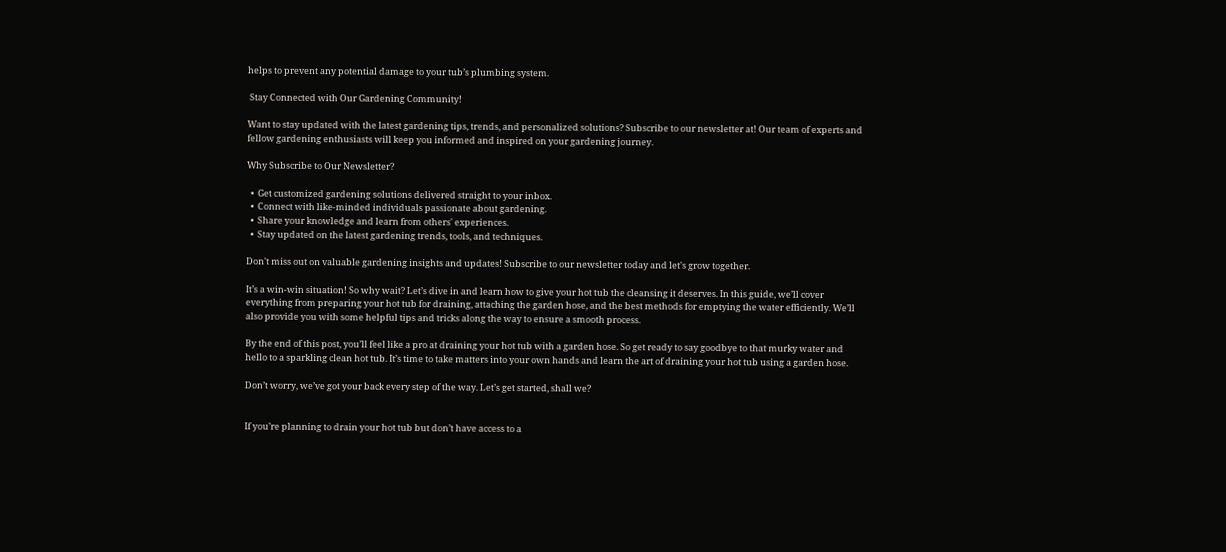helps to prevent any potential damage to your tub’s plumbing system.

 Stay Connected with Our Gardening Community!

Want to stay updated with the latest gardening tips, trends, and personalized solutions? Subscribe to our newsletter at! Our team of experts and fellow gardening enthusiasts will keep you informed and inspired on your gardening journey.

Why Subscribe to Our Newsletter?

  •  Get customized gardening solutions delivered straight to your inbox.
  •  Connect with like-minded individuals passionate about gardening.
  •  Share your knowledge and learn from others' experiences.
  •  Stay updated on the latest gardening trends, tools, and techniques.

Don't miss out on valuable gardening insights and updates! Subscribe to our newsletter today and let's grow together.

It’s a win-win situation! So why wait? Let’s dive in and learn how to give your hot tub the cleansing it deserves. In this guide, we’ll cover everything from preparing your hot tub for draining, attaching the garden hose, and the best methods for emptying the water efficiently. We’ll also provide you with some helpful tips and tricks along the way to ensure a smooth process.

By the end of this post, you’ll feel like a pro at draining your hot tub with a garden hose. So get ready to say goodbye to that murky water and hello to a sparkling clean hot tub. It’s time to take matters into your own hands and learn the art of draining your hot tub using a garden hose.

Don’t worry, we’ve got your back every step of the way. Let’s get started, shall we?


If you’re planning to drain your hot tub but don’t have access to a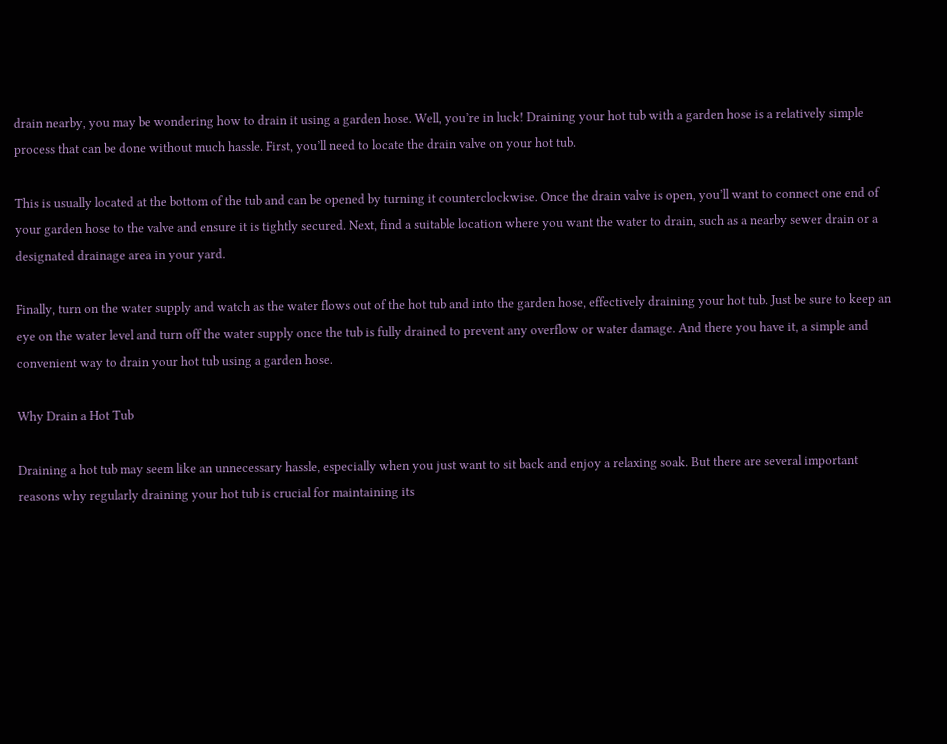drain nearby, you may be wondering how to drain it using a garden hose. Well, you’re in luck! Draining your hot tub with a garden hose is a relatively simple process that can be done without much hassle. First, you’ll need to locate the drain valve on your hot tub.

This is usually located at the bottom of the tub and can be opened by turning it counterclockwise. Once the drain valve is open, you’ll want to connect one end of your garden hose to the valve and ensure it is tightly secured. Next, find a suitable location where you want the water to drain, such as a nearby sewer drain or a designated drainage area in your yard.

Finally, turn on the water supply and watch as the water flows out of the hot tub and into the garden hose, effectively draining your hot tub. Just be sure to keep an eye on the water level and turn off the water supply once the tub is fully drained to prevent any overflow or water damage. And there you have it, a simple and convenient way to drain your hot tub using a garden hose.

Why Drain a Hot Tub

Draining a hot tub may seem like an unnecessary hassle, especially when you just want to sit back and enjoy a relaxing soak. But there are several important reasons why regularly draining your hot tub is crucial for maintaining its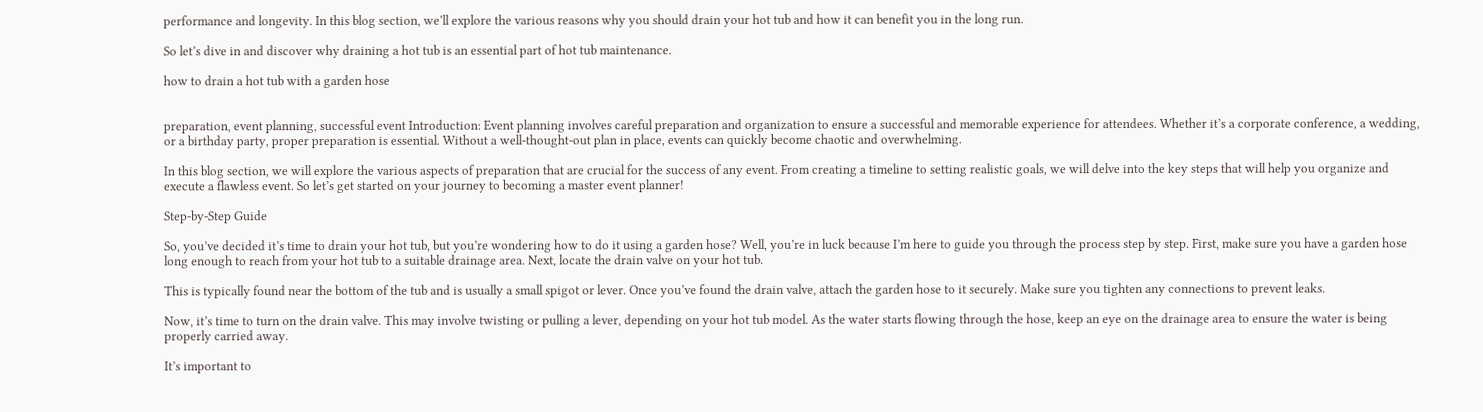performance and longevity. In this blog section, we’ll explore the various reasons why you should drain your hot tub and how it can benefit you in the long run.

So let’s dive in and discover why draining a hot tub is an essential part of hot tub maintenance.

how to drain a hot tub with a garden hose


preparation, event planning, successful event Introduction: Event planning involves careful preparation and organization to ensure a successful and memorable experience for attendees. Whether it’s a corporate conference, a wedding, or a birthday party, proper preparation is essential. Without a well-thought-out plan in place, events can quickly become chaotic and overwhelming.

In this blog section, we will explore the various aspects of preparation that are crucial for the success of any event. From creating a timeline to setting realistic goals, we will delve into the key steps that will help you organize and execute a flawless event. So let’s get started on your journey to becoming a master event planner!

Step-by-Step Guide

So, you’ve decided it’s time to drain your hot tub, but you’re wondering how to do it using a garden hose? Well, you’re in luck because I’m here to guide you through the process step by step. First, make sure you have a garden hose long enough to reach from your hot tub to a suitable drainage area. Next, locate the drain valve on your hot tub.

This is typically found near the bottom of the tub and is usually a small spigot or lever. Once you’ve found the drain valve, attach the garden hose to it securely. Make sure you tighten any connections to prevent leaks.

Now, it’s time to turn on the drain valve. This may involve twisting or pulling a lever, depending on your hot tub model. As the water starts flowing through the hose, keep an eye on the drainage area to ensure the water is being properly carried away.

It’s important to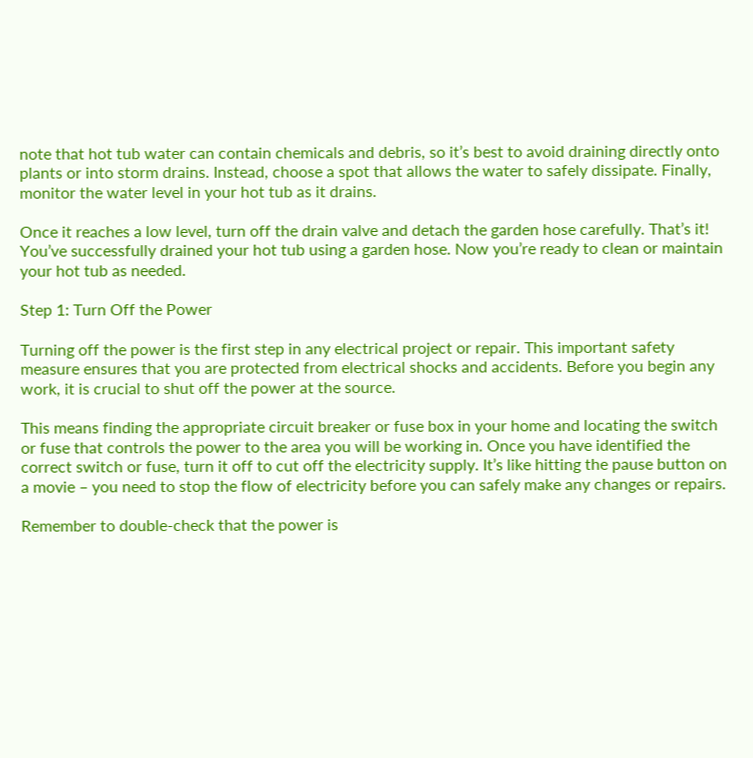note that hot tub water can contain chemicals and debris, so it’s best to avoid draining directly onto plants or into storm drains. Instead, choose a spot that allows the water to safely dissipate. Finally, monitor the water level in your hot tub as it drains.

Once it reaches a low level, turn off the drain valve and detach the garden hose carefully. That’s it! You’ve successfully drained your hot tub using a garden hose. Now you’re ready to clean or maintain your hot tub as needed.

Step 1: Turn Off the Power

Turning off the power is the first step in any electrical project or repair. This important safety measure ensures that you are protected from electrical shocks and accidents. Before you begin any work, it is crucial to shut off the power at the source.

This means finding the appropriate circuit breaker or fuse box in your home and locating the switch or fuse that controls the power to the area you will be working in. Once you have identified the correct switch or fuse, turn it off to cut off the electricity supply. It’s like hitting the pause button on a movie – you need to stop the flow of electricity before you can safely make any changes or repairs.

Remember to double-check that the power is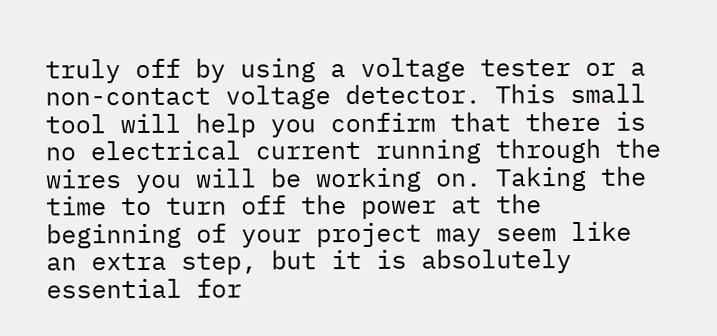truly off by using a voltage tester or a non-contact voltage detector. This small tool will help you confirm that there is no electrical current running through the wires you will be working on. Taking the time to turn off the power at the beginning of your project may seem like an extra step, but it is absolutely essential for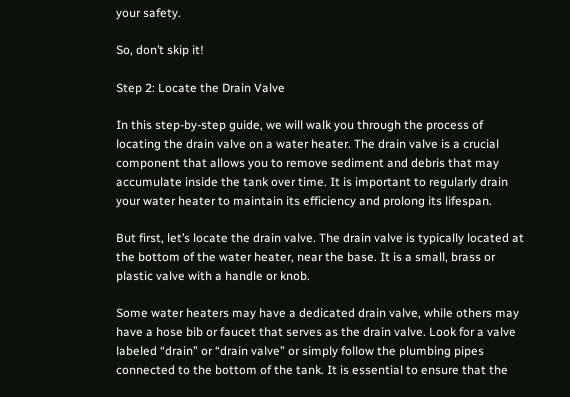your safety.

So, don’t skip it!

Step 2: Locate the Drain Valve

In this step-by-step guide, we will walk you through the process of locating the drain valve on a water heater. The drain valve is a crucial component that allows you to remove sediment and debris that may accumulate inside the tank over time. It is important to regularly drain your water heater to maintain its efficiency and prolong its lifespan.

But first, let’s locate the drain valve. The drain valve is typically located at the bottom of the water heater, near the base. It is a small, brass or plastic valve with a handle or knob.

Some water heaters may have a dedicated drain valve, while others may have a hose bib or faucet that serves as the drain valve. Look for a valve labeled “drain” or “drain valve” or simply follow the plumbing pipes connected to the bottom of the tank. It is essential to ensure that the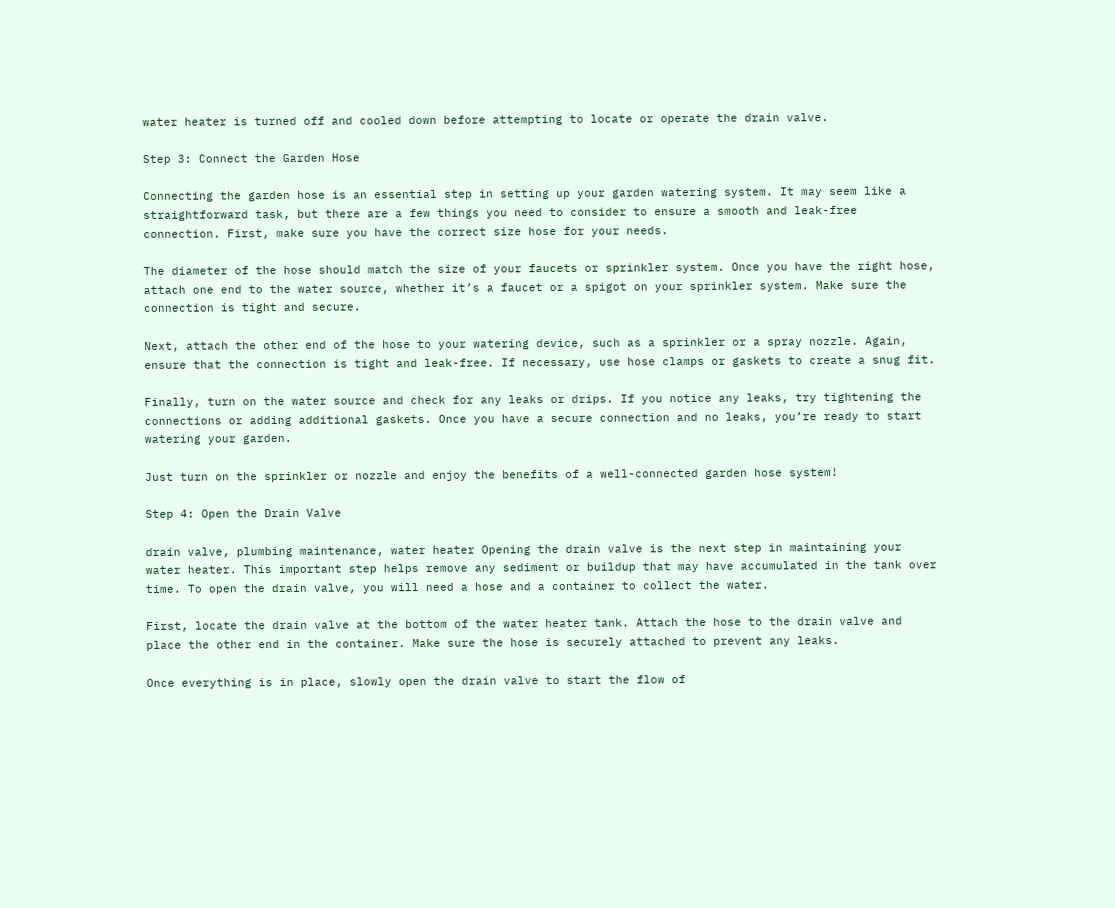water heater is turned off and cooled down before attempting to locate or operate the drain valve.

Step 3: Connect the Garden Hose

Connecting the garden hose is an essential step in setting up your garden watering system. It may seem like a straightforward task, but there are a few things you need to consider to ensure a smooth and leak-free connection. First, make sure you have the correct size hose for your needs.

The diameter of the hose should match the size of your faucets or sprinkler system. Once you have the right hose, attach one end to the water source, whether it’s a faucet or a spigot on your sprinkler system. Make sure the connection is tight and secure.

Next, attach the other end of the hose to your watering device, such as a sprinkler or a spray nozzle. Again, ensure that the connection is tight and leak-free. If necessary, use hose clamps or gaskets to create a snug fit.

Finally, turn on the water source and check for any leaks or drips. If you notice any leaks, try tightening the connections or adding additional gaskets. Once you have a secure connection and no leaks, you’re ready to start watering your garden.

Just turn on the sprinkler or nozzle and enjoy the benefits of a well-connected garden hose system!

Step 4: Open the Drain Valve

drain valve, plumbing maintenance, water heater Opening the drain valve is the next step in maintaining your water heater. This important step helps remove any sediment or buildup that may have accumulated in the tank over time. To open the drain valve, you will need a hose and a container to collect the water.

First, locate the drain valve at the bottom of the water heater tank. Attach the hose to the drain valve and place the other end in the container. Make sure the hose is securely attached to prevent any leaks.

Once everything is in place, slowly open the drain valve to start the flow of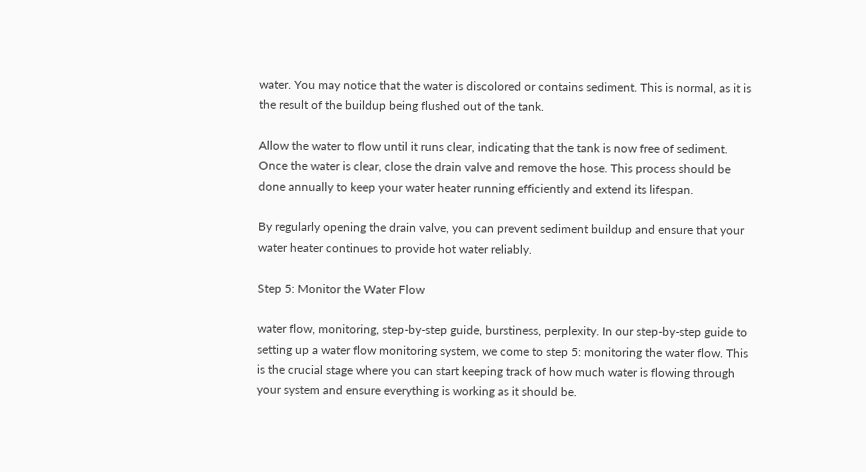water. You may notice that the water is discolored or contains sediment. This is normal, as it is the result of the buildup being flushed out of the tank.

Allow the water to flow until it runs clear, indicating that the tank is now free of sediment. Once the water is clear, close the drain valve and remove the hose. This process should be done annually to keep your water heater running efficiently and extend its lifespan.

By regularly opening the drain valve, you can prevent sediment buildup and ensure that your water heater continues to provide hot water reliably.

Step 5: Monitor the Water Flow

water flow, monitoring, step-by-step guide, burstiness, perplexity. In our step-by-step guide to setting up a water flow monitoring system, we come to step 5: monitoring the water flow. This is the crucial stage where you can start keeping track of how much water is flowing through your system and ensure everything is working as it should be.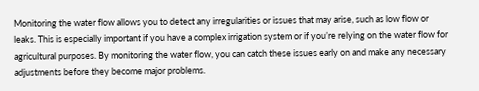Monitoring the water flow allows you to detect any irregularities or issues that may arise, such as low flow or leaks. This is especially important if you have a complex irrigation system or if you’re relying on the water flow for agricultural purposes. By monitoring the water flow, you can catch these issues early on and make any necessary adjustments before they become major problems.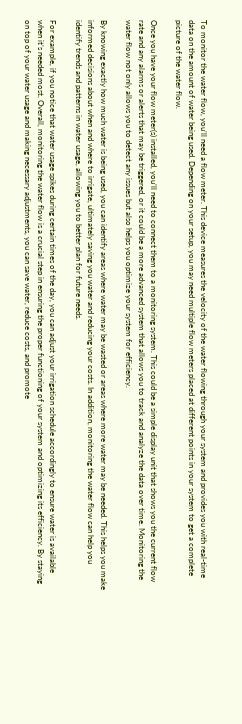To monitor the water flow, you’ll need a flow meter. This device measures the velocity of the water flowing through your system and provides you with real-time data on the amount of water being used. Depending on your setup, you may need multiple flow meters placed at different points in your system to get a complete picture of the water flow.

Once you have your flow meter(s) installed, you’ll need to connect them to a monitoring system. This could be a simple display unit that shows you the current flow rate and any alarms or alerts that may be triggered, or it could be a more advanced system that allows you to track and analyze the data over time. Monitoring the water flow not only allows you to detect any issues but also helps you optimize your system for efficiency.

By knowing exactly how much water is being used, you can identify areas where water may be wasted or areas where more water may be needed. This helps you make informed decisions about when and where to irrigate, ultimately saving you water and reducing your costs. In addition, monitoring the water flow can help you identify trends and patterns in water usage, allowing you to better plan for future needs.

For example, if you notice that water usage spikes during certain times of the day, you can adjust your irrigation schedule accordingly to ensure water is available when it’s needed most. Overall, monitoring the water flow is a crucial step in ensuring the proper functioning of your system and optimizing its efficiency. By staying on top of your water usage and making necessary adjustments, you can save water, reduce costs, and promote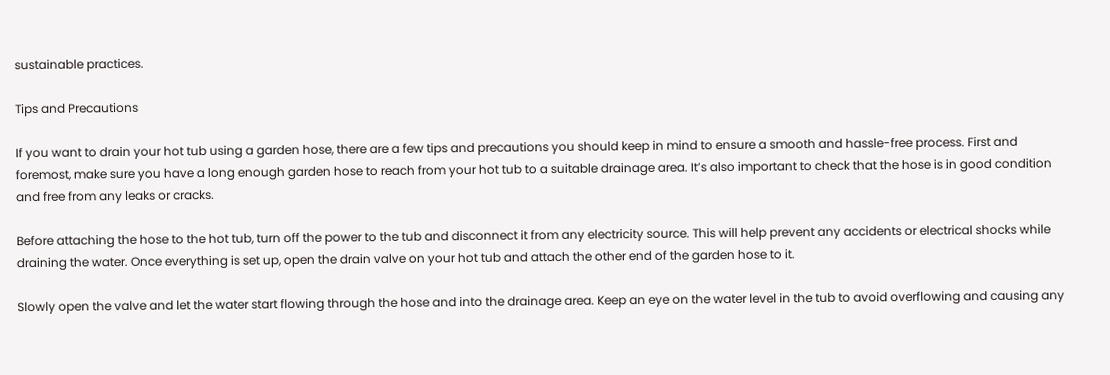sustainable practices.

Tips and Precautions

If you want to drain your hot tub using a garden hose, there are a few tips and precautions you should keep in mind to ensure a smooth and hassle-free process. First and foremost, make sure you have a long enough garden hose to reach from your hot tub to a suitable drainage area. It’s also important to check that the hose is in good condition and free from any leaks or cracks.

Before attaching the hose to the hot tub, turn off the power to the tub and disconnect it from any electricity source. This will help prevent any accidents or electrical shocks while draining the water. Once everything is set up, open the drain valve on your hot tub and attach the other end of the garden hose to it.

Slowly open the valve and let the water start flowing through the hose and into the drainage area. Keep an eye on the water level in the tub to avoid overflowing and causing any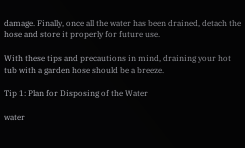damage. Finally, once all the water has been drained, detach the hose and store it properly for future use.

With these tips and precautions in mind, draining your hot tub with a garden hose should be a breeze.

Tip 1: Plan for Disposing of the Water

water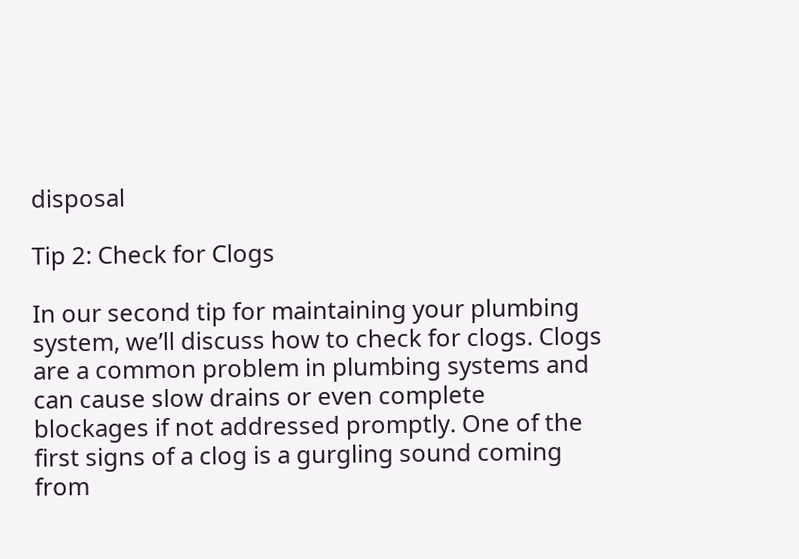disposal

Tip 2: Check for Clogs

In our second tip for maintaining your plumbing system, we’ll discuss how to check for clogs. Clogs are a common problem in plumbing systems and can cause slow drains or even complete blockages if not addressed promptly. One of the first signs of a clog is a gurgling sound coming from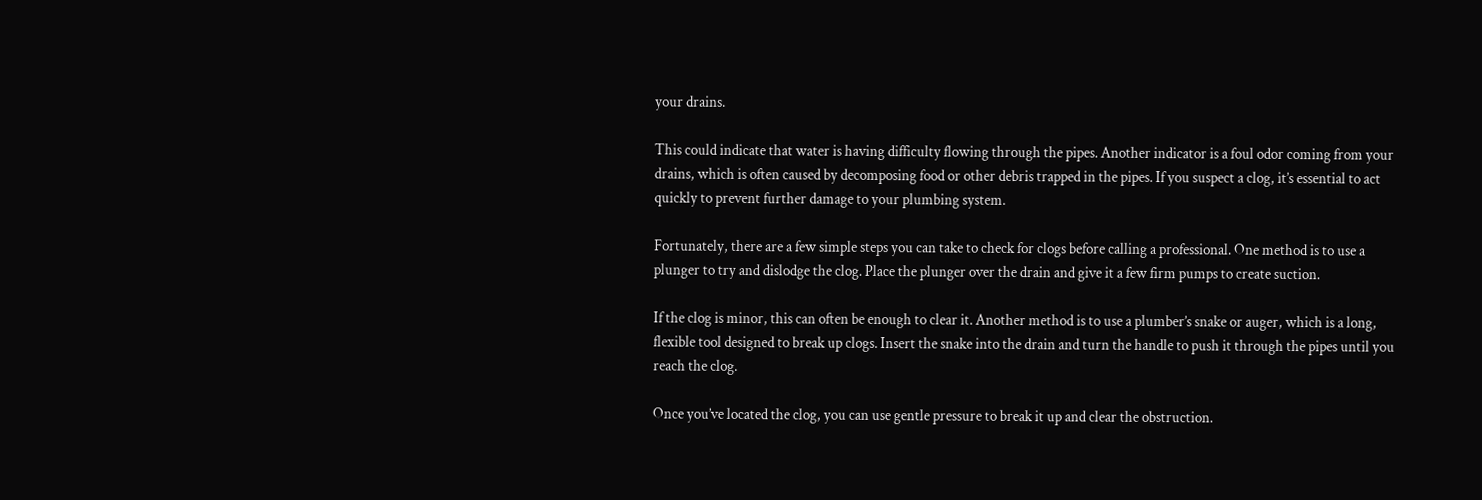your drains.

This could indicate that water is having difficulty flowing through the pipes. Another indicator is a foul odor coming from your drains, which is often caused by decomposing food or other debris trapped in the pipes. If you suspect a clog, it’s essential to act quickly to prevent further damage to your plumbing system.

Fortunately, there are a few simple steps you can take to check for clogs before calling a professional. One method is to use a plunger to try and dislodge the clog. Place the plunger over the drain and give it a few firm pumps to create suction.

If the clog is minor, this can often be enough to clear it. Another method is to use a plumber’s snake or auger, which is a long, flexible tool designed to break up clogs. Insert the snake into the drain and turn the handle to push it through the pipes until you reach the clog.

Once you’ve located the clog, you can use gentle pressure to break it up and clear the obstruction.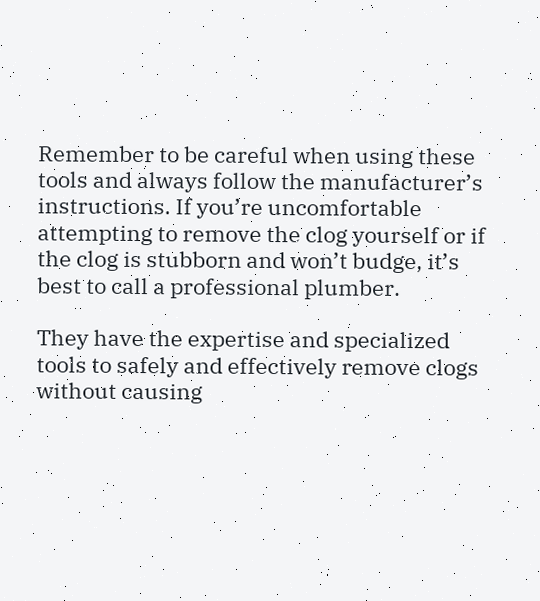Remember to be careful when using these tools and always follow the manufacturer’s instructions. If you’re uncomfortable attempting to remove the clog yourself or if the clog is stubborn and won’t budge, it’s best to call a professional plumber.

They have the expertise and specialized tools to safely and effectively remove clogs without causing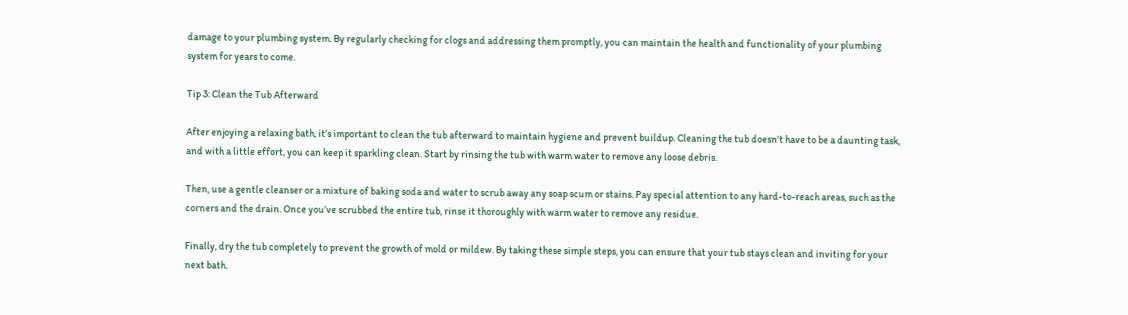damage to your plumbing system. By regularly checking for clogs and addressing them promptly, you can maintain the health and functionality of your plumbing system for years to come.

Tip 3: Clean the Tub Afterward

After enjoying a relaxing bath, it’s important to clean the tub afterward to maintain hygiene and prevent buildup. Cleaning the tub doesn’t have to be a daunting task, and with a little effort, you can keep it sparkling clean. Start by rinsing the tub with warm water to remove any loose debris.

Then, use a gentle cleanser or a mixture of baking soda and water to scrub away any soap scum or stains. Pay special attention to any hard-to-reach areas, such as the corners and the drain. Once you’ve scrubbed the entire tub, rinse it thoroughly with warm water to remove any residue.

Finally, dry the tub completely to prevent the growth of mold or mildew. By taking these simple steps, you can ensure that your tub stays clean and inviting for your next bath.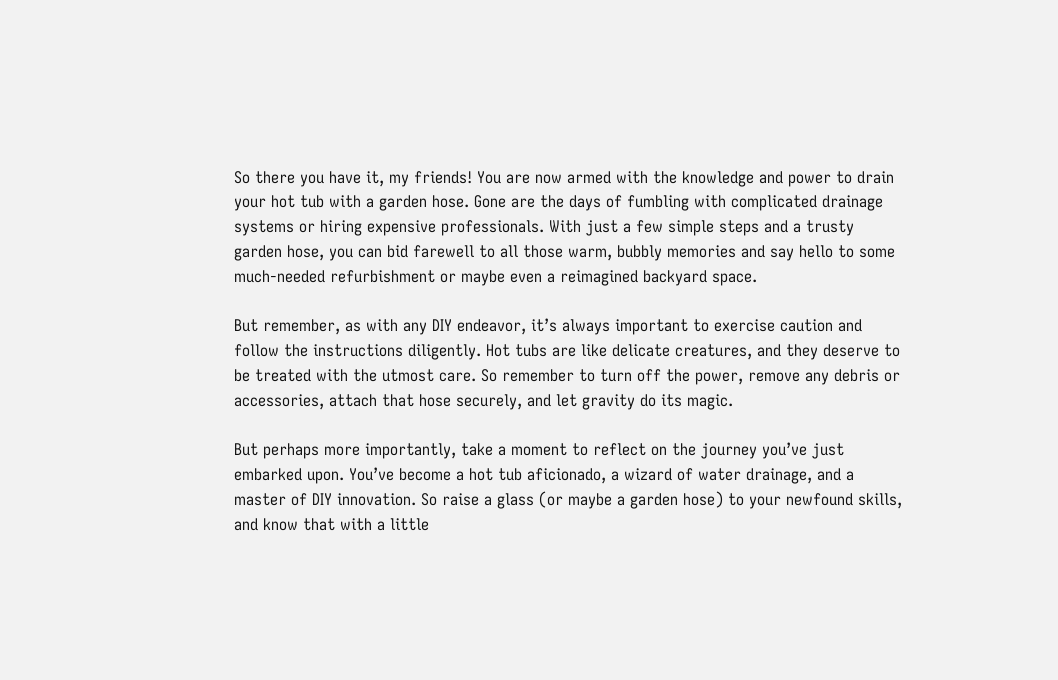So there you have it, my friends! You are now armed with the knowledge and power to drain your hot tub with a garden hose. Gone are the days of fumbling with complicated drainage systems or hiring expensive professionals. With just a few simple steps and a trusty garden hose, you can bid farewell to all those warm, bubbly memories and say hello to some much-needed refurbishment or maybe even a reimagined backyard space.

But remember, as with any DIY endeavor, it’s always important to exercise caution and follow the instructions diligently. Hot tubs are like delicate creatures, and they deserve to be treated with the utmost care. So remember to turn off the power, remove any debris or accessories, attach that hose securely, and let gravity do its magic.

But perhaps more importantly, take a moment to reflect on the journey you’ve just embarked upon. You’ve become a hot tub aficionado, a wizard of water drainage, and a master of DIY innovation. So raise a glass (or maybe a garden hose) to your newfound skills, and know that with a little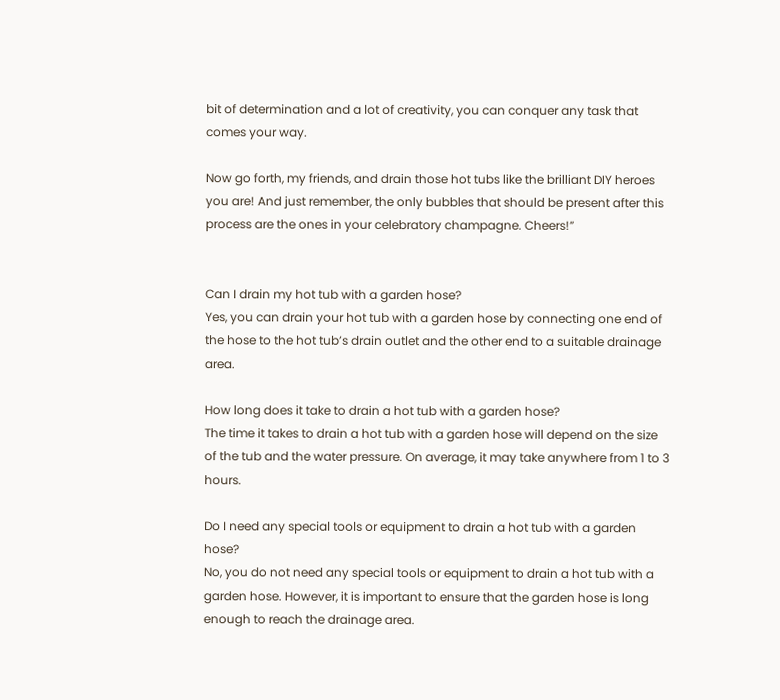bit of determination and a lot of creativity, you can conquer any task that comes your way.

Now go forth, my friends, and drain those hot tubs like the brilliant DIY heroes you are! And just remember, the only bubbles that should be present after this process are the ones in your celebratory champagne. Cheers!”


Can I drain my hot tub with a garden hose?
Yes, you can drain your hot tub with a garden hose by connecting one end of the hose to the hot tub’s drain outlet and the other end to a suitable drainage area.

How long does it take to drain a hot tub with a garden hose?
The time it takes to drain a hot tub with a garden hose will depend on the size of the tub and the water pressure. On average, it may take anywhere from 1 to 3 hours.

Do I need any special tools or equipment to drain a hot tub with a garden hose?
No, you do not need any special tools or equipment to drain a hot tub with a garden hose. However, it is important to ensure that the garden hose is long enough to reach the drainage area.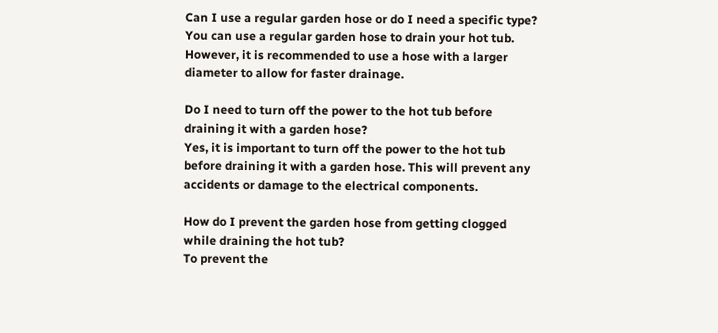Can I use a regular garden hose or do I need a specific type?
You can use a regular garden hose to drain your hot tub. However, it is recommended to use a hose with a larger diameter to allow for faster drainage.

Do I need to turn off the power to the hot tub before draining it with a garden hose?
Yes, it is important to turn off the power to the hot tub before draining it with a garden hose. This will prevent any accidents or damage to the electrical components.

How do I prevent the garden hose from getting clogged while draining the hot tub?
To prevent the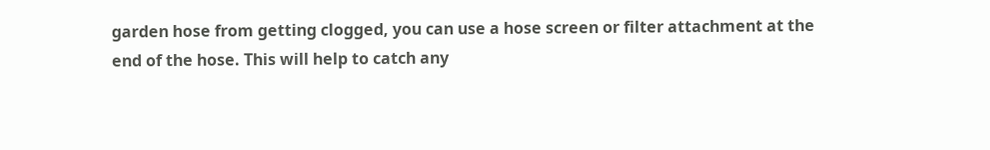garden hose from getting clogged, you can use a hose screen or filter attachment at the end of the hose. This will help to catch any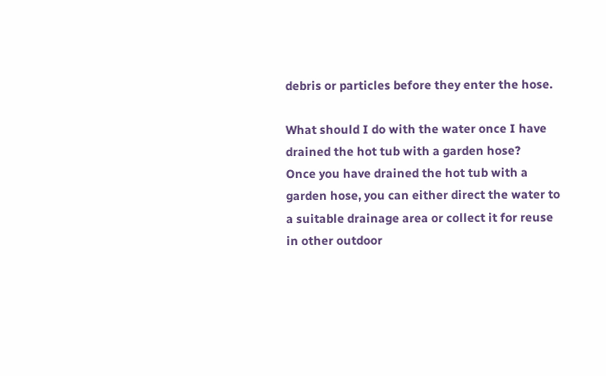debris or particles before they enter the hose.

What should I do with the water once I have drained the hot tub with a garden hose?
Once you have drained the hot tub with a garden hose, you can either direct the water to a suitable drainage area or collect it for reuse in other outdoor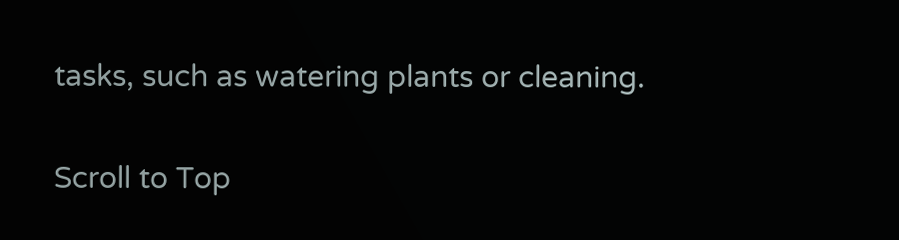tasks, such as watering plants or cleaning.

Scroll to Top